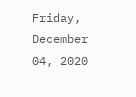Friday, December 04, 2020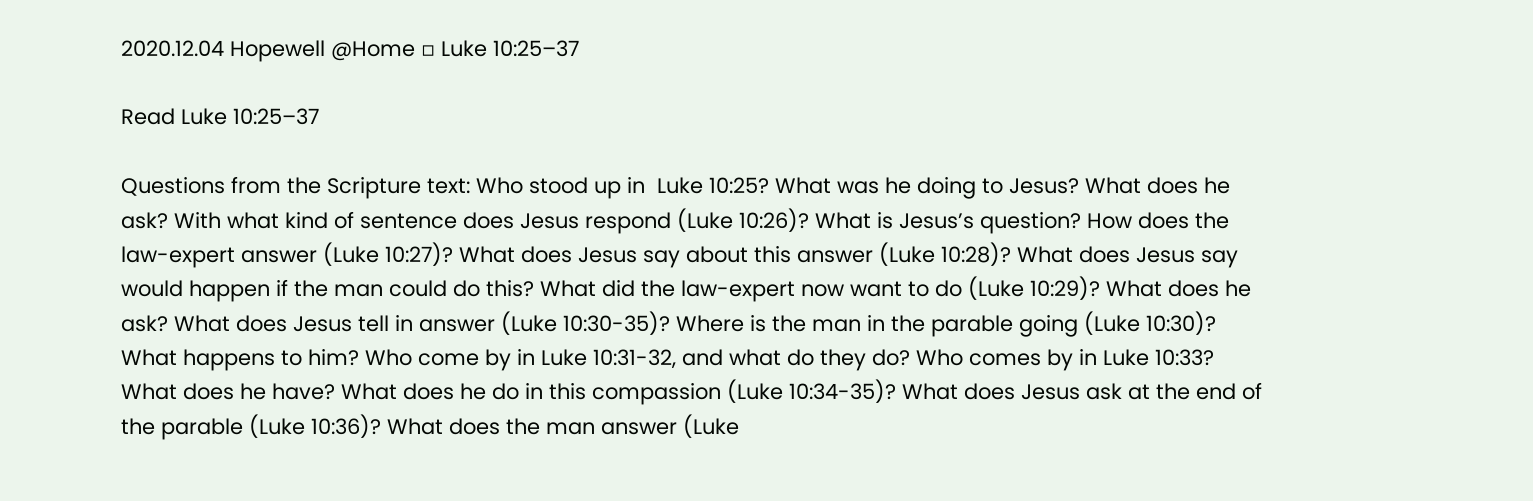2020.12.04 Hopewell @Home ▫ Luke 10:25–37

Read Luke 10:25–37

Questions from the Scripture text: Who stood up in  Luke 10:25? What was he doing to Jesus? What does he ask? With what kind of sentence does Jesus respond (Luke 10:26)? What is Jesus’s question? How does the law-expert answer (Luke 10:27)? What does Jesus say about this answer (Luke 10:28)? What does Jesus say would happen if the man could do this? What did the law-expert now want to do (Luke 10:29)? What does he ask? What does Jesus tell in answer (Luke 10:30-35)? Where is the man in the parable going (Luke 10:30)? What happens to him? Who come by in Luke 10:31-32, and what do they do? Who comes by in Luke 10:33? What does he have? What does he do in this compassion (Luke 10:34-35)? What does Jesus ask at the end of the parable (Luke 10:36)? What does the man answer (Luke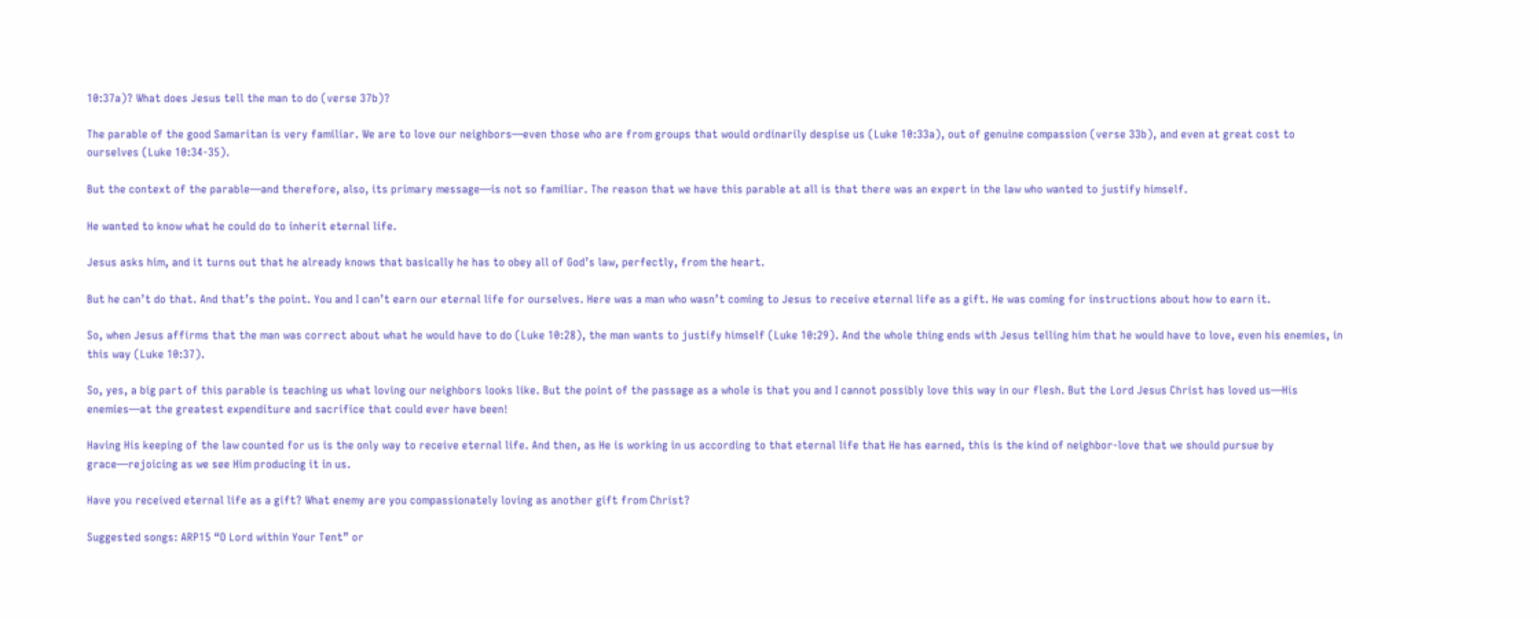10:37a)? What does Jesus tell the man to do (verse 37b)?

The parable of the good Samaritan is very familiar. We are to love our neighbors—even those who are from groups that would ordinarily despise us (Luke 10:33a), out of genuine compassion (verse 33b), and even at great cost to ourselves (Luke 10:34-35).

But the context of the parable—and therefore, also, its primary message—is not so familiar. The reason that we have this parable at all is that there was an expert in the law who wanted to justify himself.

He wanted to know what he could do to inherit eternal life.

Jesus asks him, and it turns out that he already knows that basically he has to obey all of God’s law, perfectly, from the heart.

But he can’t do that. And that’s the point. You and I can’t earn our eternal life for ourselves. Here was a man who wasn’t coming to Jesus to receive eternal life as a gift. He was coming for instructions about how to earn it.

So, when Jesus affirms that the man was correct about what he would have to do (Luke 10:28), the man wants to justify himself (Luke 10:29). And the whole thing ends with Jesus telling him that he would have to love, even his enemies, in this way (Luke 10:37).

So, yes, a big part of this parable is teaching us what loving our neighbors looks like. But the point of the passage as a whole is that you and I cannot possibly love this way in our flesh. But the Lord Jesus Christ has loved us—His enemies—at the greatest expenditure and sacrifice that could ever have been!

Having His keeping of the law counted for us is the only way to receive eternal life. And then, as He is working in us according to that eternal life that He has earned, this is the kind of neighbor-love that we should pursue by grace—rejoicing as we see Him producing it in us.

Have you received eternal life as a gift? What enemy are you compassionately loving as another gift from Christ?

Suggested songs: ARP15 “O Lord within Your Tent” or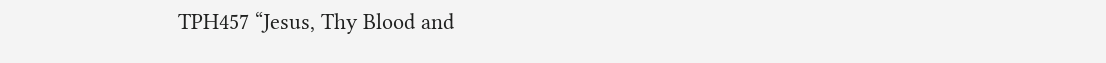TPH457 “Jesus, Thy Blood and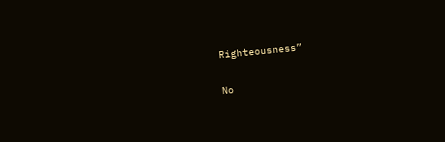Righteousness”

No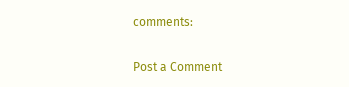comments:

Post a Comment